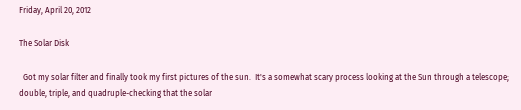Friday, April 20, 2012

The Solar Disk

  Got my solar filter and finally took my first pictures of the sun.  It's a somewhat scary process looking at the Sun through a telescope; double, triple, and quadruple-checking that the solar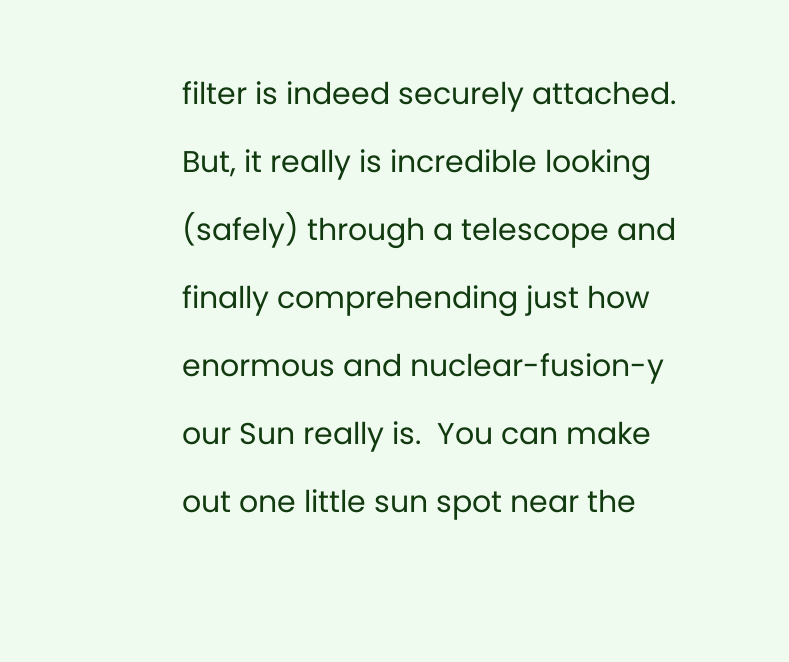filter is indeed securely attached.  But, it really is incredible looking (safely) through a telescope and finally comprehending just how enormous and nuclear-fusion-y our Sun really is.  You can make out one little sun spot near the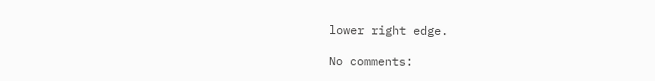lower right edge.

No comments: